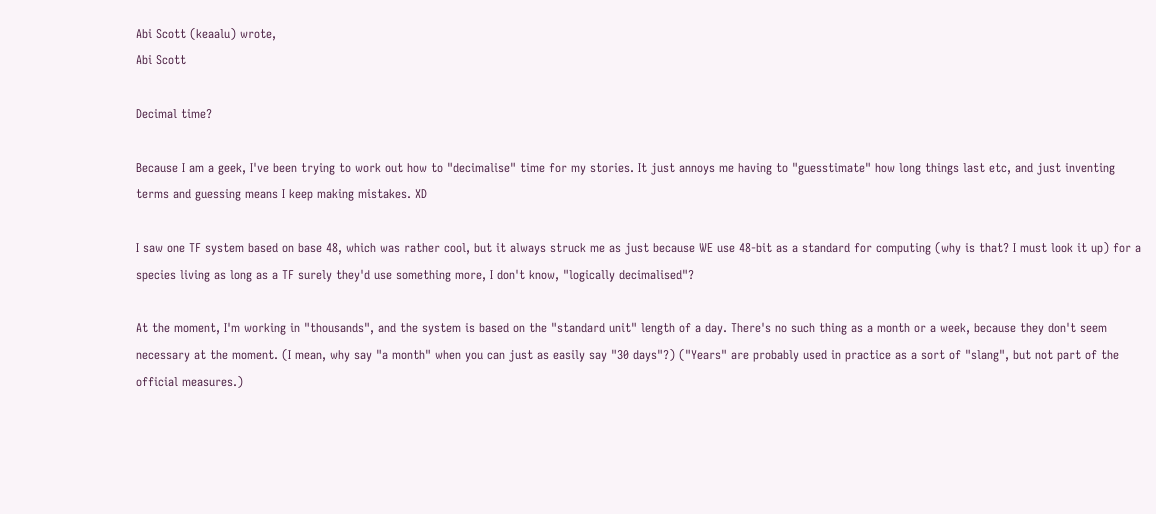Abi Scott (keaalu) wrote,
Abi Scott

Decimal time?

Because I am a geek, I've been trying to work out how to "decimalise" time for my stories. It just annoys me having to "guesstimate" how long things last etc, and just inventing terms and guessing means I keep making mistakes. XD

I saw one TF system based on base 48, which was rather cool, but it always struck me as just because WE use 48-bit as a standard for computing (why is that? I must look it up) for a species living as long as a TF surely they'd use something more, I don't know, "logically decimalised"?

At the moment, I'm working in "thousands", and the system is based on the "standard unit" length of a day. There's no such thing as a month or a week, because they don't seem necessary at the moment. (I mean, why say "a month" when you can just as easily say "30 days"?) ("Years" are probably used in practice as a sort of "slang", but not part of the official measures.)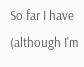So far I have (although I'm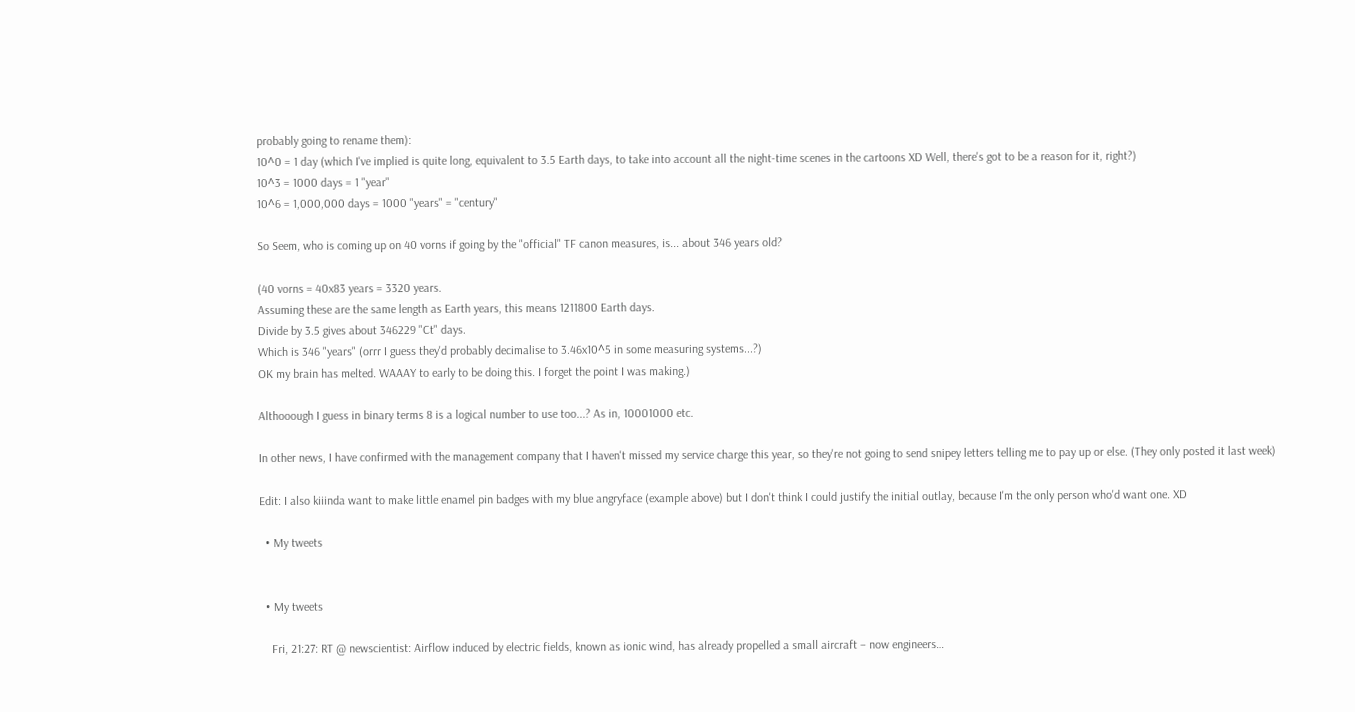probably going to rename them):
10^0 = 1 day (which I've implied is quite long, equivalent to 3.5 Earth days, to take into account all the night-time scenes in the cartoons XD Well, there's got to be a reason for it, right?)
10^3 = 1000 days = 1 "year"
10^6 = 1,000,000 days = 1000 "years" = "century"

So Seem, who is coming up on 40 vorns if going by the "official" TF canon measures, is... about 346 years old?

(40 vorns = 40x83 years = 3320 years.
Assuming these are the same length as Earth years, this means 1211800 Earth days.
Divide by 3.5 gives about 346229 "Ct" days.
Which is 346 "years" (orrr I guess they'd probably decimalise to 3.46x10^5 in some measuring systems...?)
OK my brain has melted. WAAAY to early to be doing this. I forget the point I was making.)

Althooough I guess in binary terms 8 is a logical number to use too...? As in, 10001000 etc.

In other news, I have confirmed with the management company that I haven't missed my service charge this year, so they're not going to send snipey letters telling me to pay up or else. (They only posted it last week)

Edit: I also kiiinda want to make little enamel pin badges with my blue angryface (example above) but I don't think I could justify the initial outlay, because I'm the only person who'd want one. XD

  • My tweets


  • My tweets

    Fri, 21:27: RT @ newscientist: Airflow induced by electric fields, known as ionic wind, has already propelled a small aircraft – now engineers…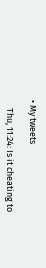• My tweets

    Thu, 11:24: Is it cheating to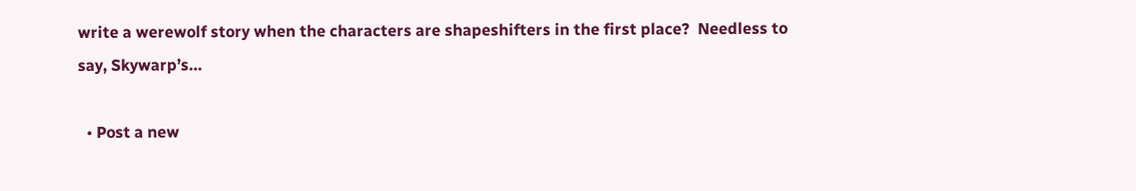write a werewolf story when the characters are shapeshifters in the first place?  Needless to say, Skywarp’s…

  • Post a new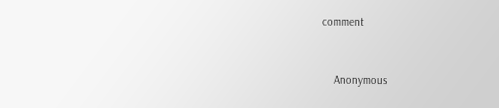comment


    Anonymous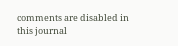comments are disabled in this journal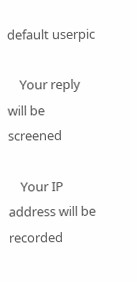default userpic

    Your reply will be screened

    Your IP address will be recorded